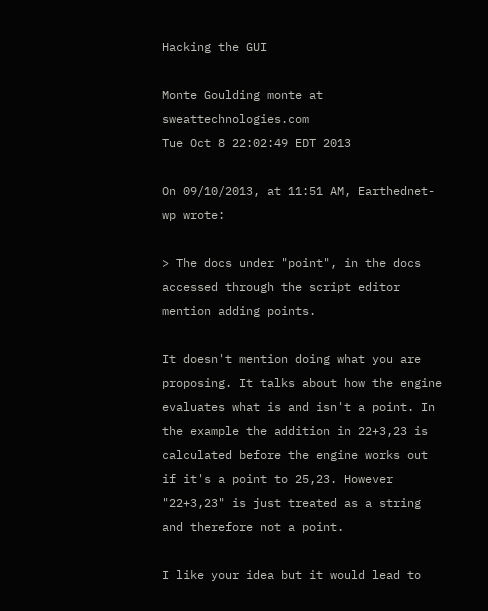Hacking the GUI

Monte Goulding monte at sweattechnologies.com
Tue Oct 8 22:02:49 EDT 2013

On 09/10/2013, at 11:51 AM, Earthednet-wp wrote:

> The docs under "point", in the docs accessed through the script editor mention adding points.

It doesn't mention doing what you are proposing. It talks about how the engine evaluates what is and isn't a point. In the example the addition in 22+3,23 is calculated before the engine works out if it's a point to 25,23. However "22+3,23" is just treated as a string and therefore not a point.

I like your idea but it would lead to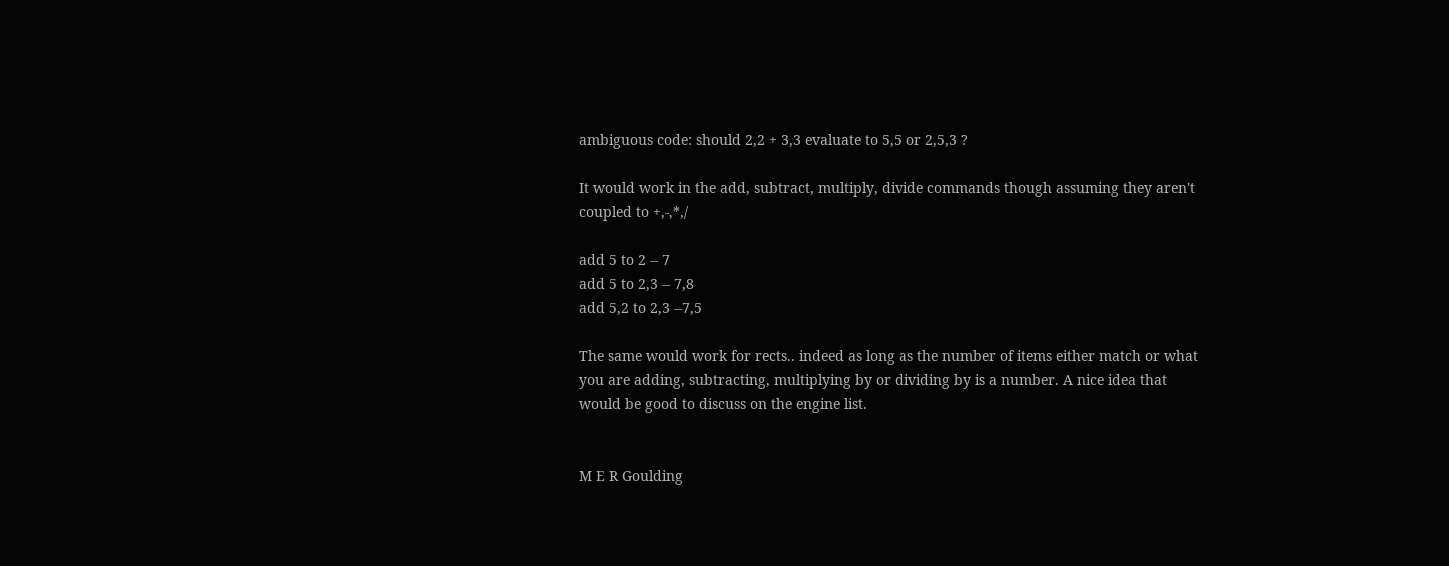ambiguous code: should 2,2 + 3,3 evaluate to 5,5 or 2,5,3 ?

It would work in the add, subtract, multiply, divide commands though assuming they aren't coupled to +,-,*,/

add 5 to 2 -- 7
add 5 to 2,3 -- 7,8
add 5,2 to 2,3 --7,5

The same would work for rects.. indeed as long as the number of items either match or what you are adding, subtracting, multiplying by or dividing by is a number. A nice idea that would be good to discuss on the engine list.


M E R Goulding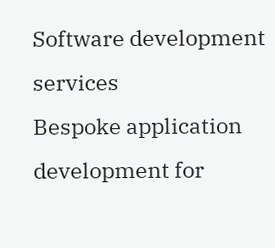Software development services
Bespoke application development for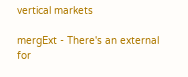vertical markets

mergExt - There's an external for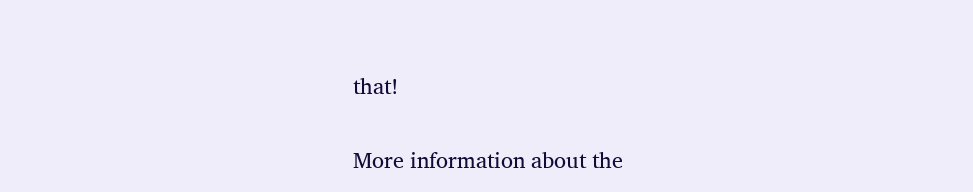that!

More information about the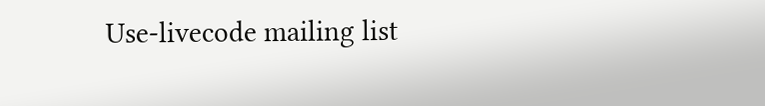Use-livecode mailing list